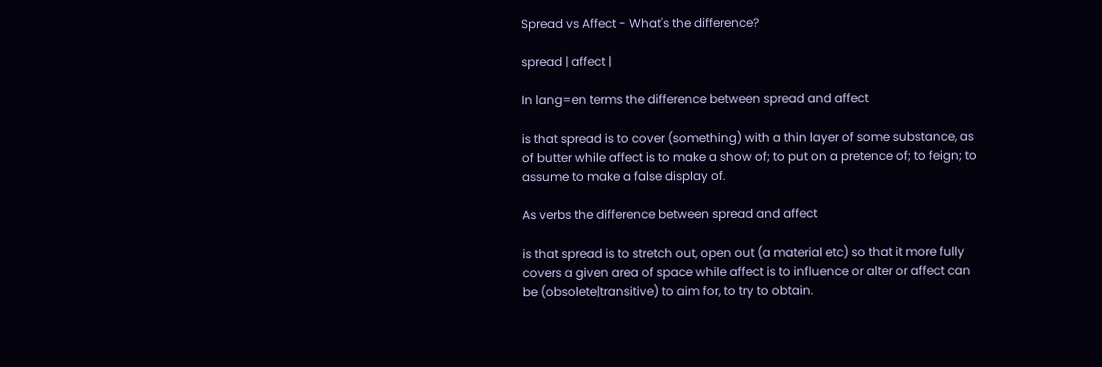Spread vs Affect - What's the difference?

spread | affect |

In lang=en terms the difference between spread and affect

is that spread is to cover (something) with a thin layer of some substance, as of butter while affect is to make a show of; to put on a pretence of; to feign; to assume to make a false display of.

As verbs the difference between spread and affect

is that spread is to stretch out, open out (a material etc) so that it more fully covers a given area of space while affect is to influence or alter or affect can be (obsolete|transitive) to aim for, to try to obtain.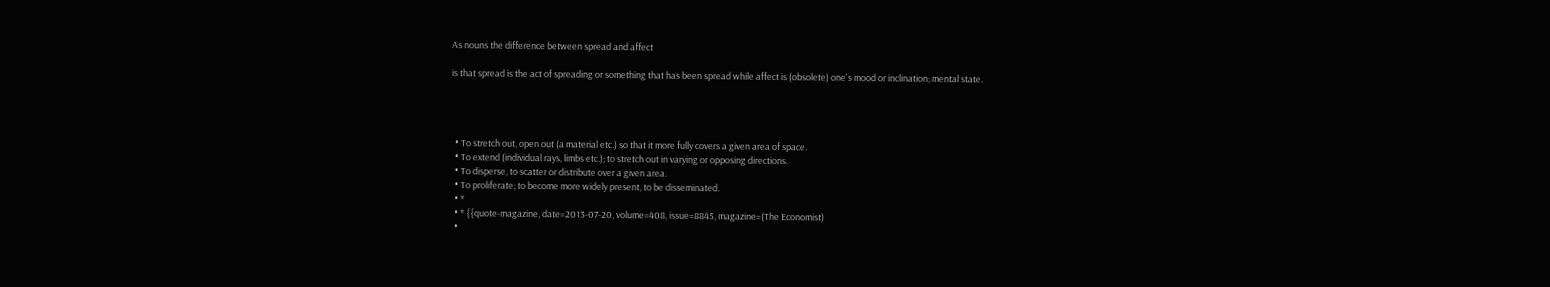As nouns the difference between spread and affect

is that spread is the act of spreading or something that has been spread while affect is (obsolete) one's mood or inclination; mental state.




  • To stretch out, open out (a material etc.) so that it more fully covers a given area of space.
  • To extend (individual rays, limbs etc.); to stretch out in varying or opposing directions.
  • To disperse, to scatter or distribute over a given area.
  • To proliferate; to become more widely present, to be disseminated.
  • *
  • * {{quote-magazine, date=2013-07-20, volume=408, issue=8845, magazine=(The Economist)
  •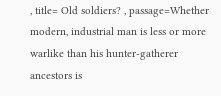, title= Old soldiers? , passage=Whether modern, industrial man is less or more warlike than his hunter-gatherer ancestors is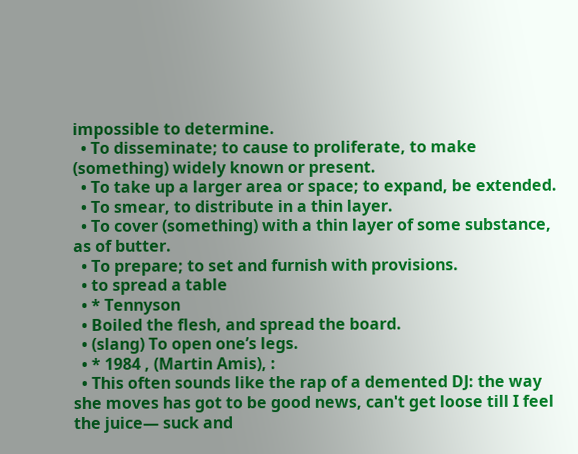impossible to determine.
  • To disseminate; to cause to proliferate, to make (something) widely known or present.
  • To take up a larger area or space; to expand, be extended.
  • To smear, to distribute in a thin layer.
  • To cover (something) with a thin layer of some substance, as of butter.
  • To prepare; to set and furnish with provisions.
  • to spread a table
  • * Tennyson
  • Boiled the flesh, and spread the board.
  • (slang) To open one’s legs.
  • * 1984 , (Martin Amis), :
  • This often sounds like the rap of a demented DJ: the way she moves has got to be good news, can't get loose till I feel the juice— suck and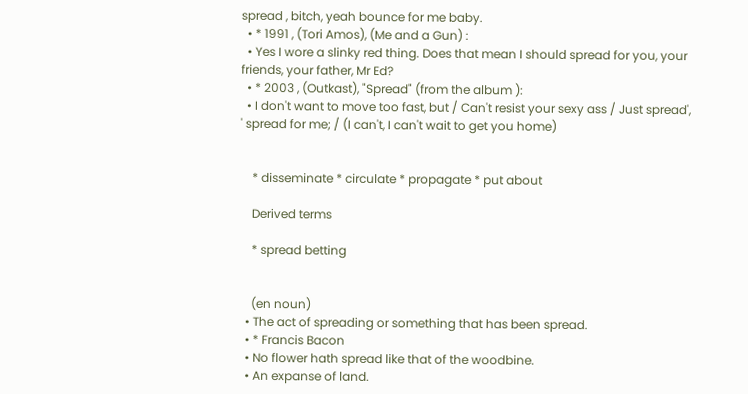spread , bitch, yeah bounce for me baby.
  • * 1991 , (Tori Amos), (Me and a Gun) :
  • Yes I wore a slinky red thing. Does that mean I should spread for you, your friends, your father, Mr Ed?
  • * 2003 , (Outkast), "Spread" (from the album ):
  • I don't want to move too fast, but / Can't resist your sexy ass / Just spread', ' spread for me; / (I can't, I can't wait to get you home)


    * disseminate * circulate * propagate * put about

    Derived terms

    * spread betting


    (en noun)
  • The act of spreading or something that has been spread.
  • * Francis Bacon
  • No flower hath spread like that of the woodbine.
  • An expanse of land.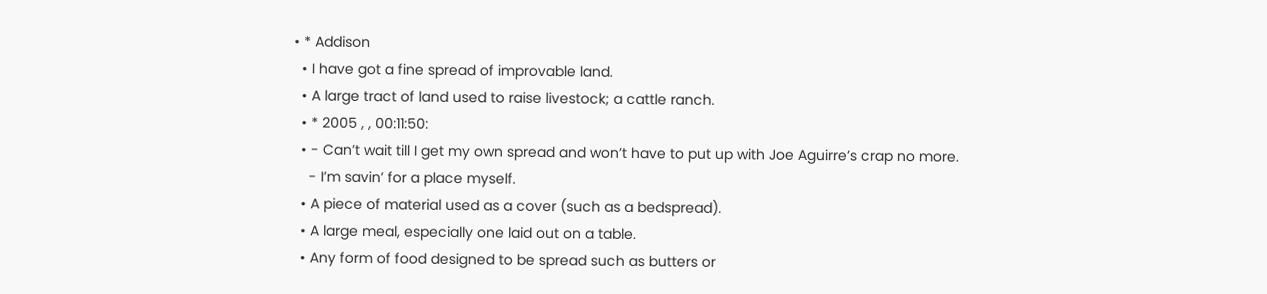• * Addison
  • I have got a fine spread of improvable land.
  • A large tract of land used to raise livestock; a cattle ranch.
  • * 2005 , , 00:11:50:
  • - Can’t wait till I get my own spread and won’t have to put up with Joe Aguirre’s crap no more.
    - I’m savin’ for a place myself.
  • A piece of material used as a cover (such as a bedspread).
  • A large meal, especially one laid out on a table.
  • Any form of food designed to be spread such as butters or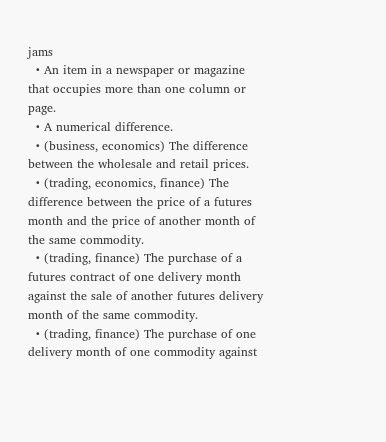jams
  • An item in a newspaper or magazine that occupies more than one column or page.
  • A numerical difference.
  • (business, economics) The difference between the wholesale and retail prices.
  • (trading, economics, finance) The difference between the price of a futures month and the price of another month of the same commodity.
  • (trading, finance) The purchase of a futures contract of one delivery month against the sale of another futures delivery month of the same commodity.
  • (trading, finance) The purchase of one delivery month of one commodity against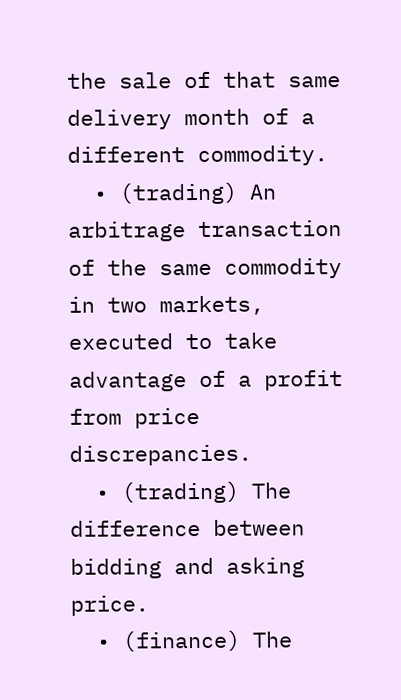the sale of that same delivery month of a different commodity.
  • (trading) An arbitrage transaction of the same commodity in two markets, executed to take advantage of a profit from price discrepancies.
  • (trading) The difference between bidding and asking price.
  • (finance) The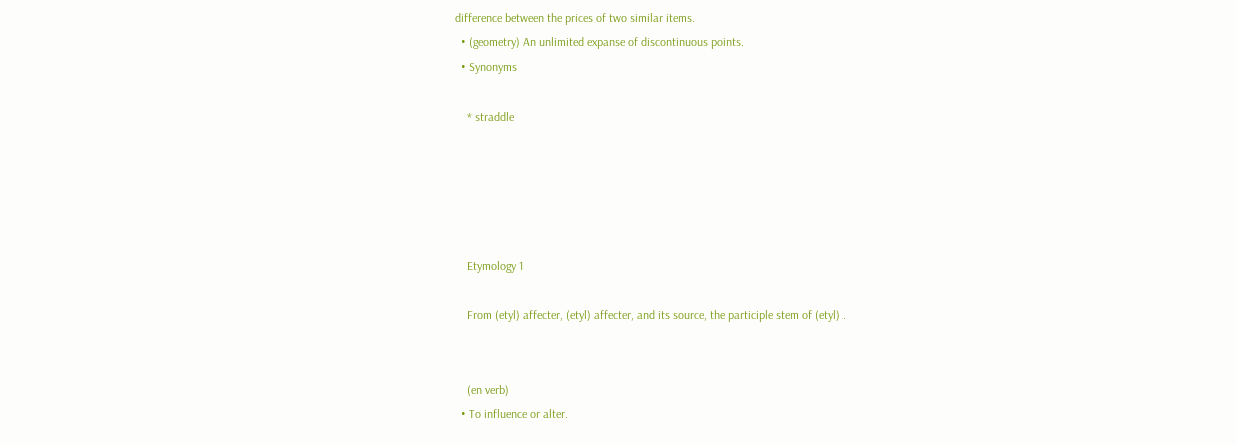difference between the prices of two similar items.
  • (geometry) An unlimited expanse of discontinuous points.
  • Synonyms

    * straddle





    Etymology 1

    From (etyl) affecter, (etyl) affecter, and its source, the participle stem of (etyl) .


    (en verb)
  • To influence or alter.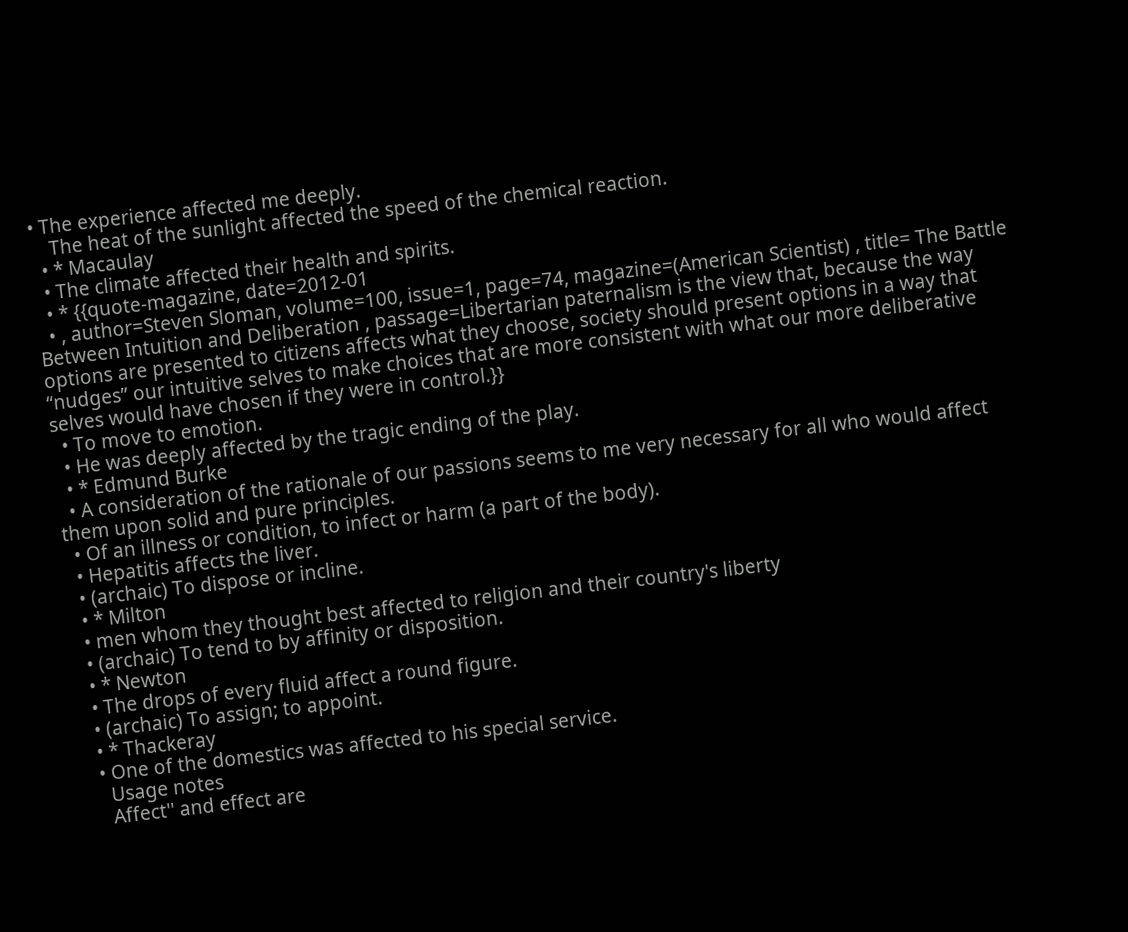• The experience affected me deeply.
    The heat of the sunlight affected the speed of the chemical reaction.
  • * Macaulay
  • The climate affected their health and spirits.
  • * {{quote-magazine, date=2012-01
  • , author=Steven Sloman, volume=100, issue=1, page=74, magazine=(American Scientist) , title= The Battle Between Intuition and Deliberation , passage=Libertarian paternalism is the view that, because the way options are presented to citizens affects what they choose, society should present options in a way that “nudges” our intuitive selves to make choices that are more consistent with what our more deliberative selves would have chosen if they were in control.}}
  • To move to emotion.
  • He was deeply affected by the tragic ending of the play.
  • * Edmund Burke
  • A consideration of the rationale of our passions seems to me very necessary for all who would affect them upon solid and pure principles.
  • Of an illness or condition, to infect or harm (a part of the body).
  • Hepatitis affects the liver.
  • (archaic) To dispose or incline.
  • * Milton
  • men whom they thought best affected to religion and their country's liberty
  • (archaic) To tend to by affinity or disposition.
  • * Newton
  • The drops of every fluid affect a round figure.
  • (archaic) To assign; to appoint.
  • * Thackeray
  • One of the domestics was affected to his special service.
    Usage notes
    Affect'' and effect are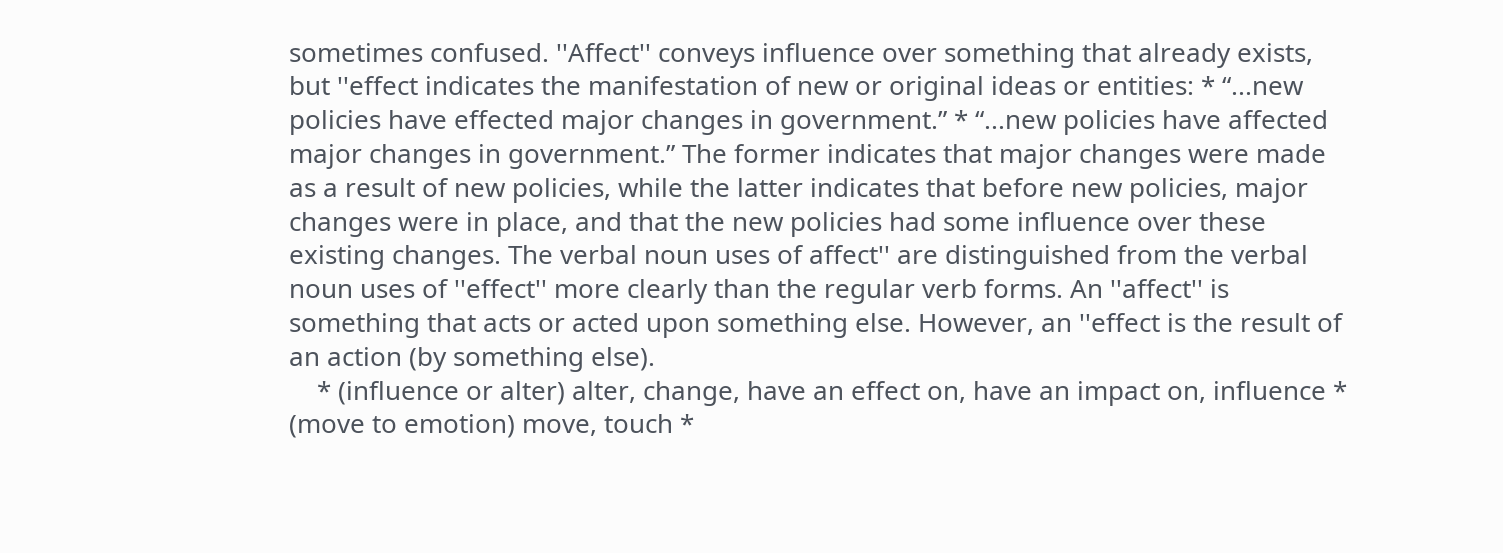sometimes confused. ''Affect'' conveys influence over something that already exists, but ''effect indicates the manifestation of new or original ideas or entities: * “...new policies have effected major changes in government.” * “...new policies have affected major changes in government.” The former indicates that major changes were made as a result of new policies, while the latter indicates that before new policies, major changes were in place, and that the new policies had some influence over these existing changes. The verbal noun uses of affect'' are distinguished from the verbal noun uses of ''effect'' more clearly than the regular verb forms. An ''affect'' is something that acts or acted upon something else. However, an ''effect is the result of an action (by something else).
    * (influence or alter) alter, change, have an effect on, have an impact on, influence * (move to emotion) move, touch *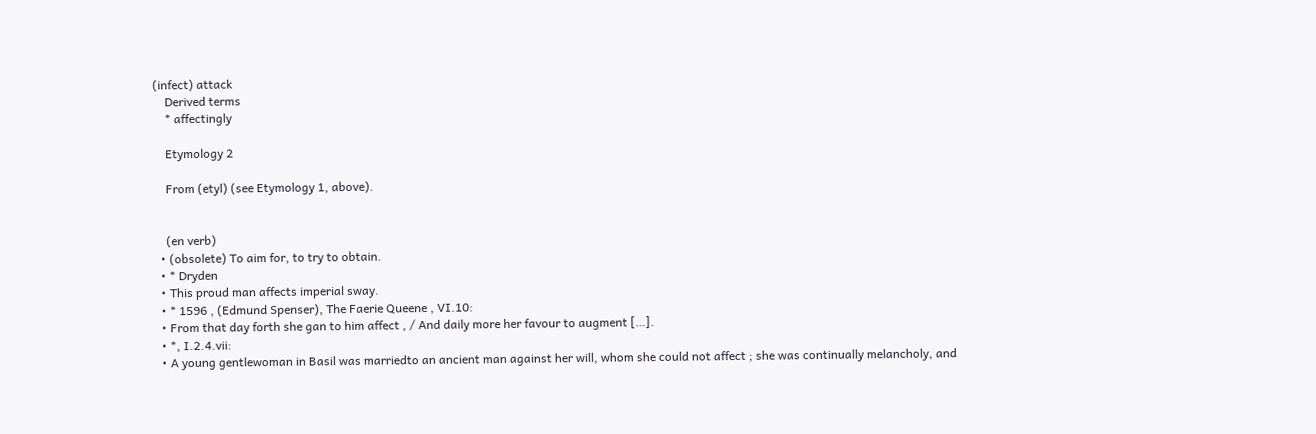(infect) attack
    Derived terms
    * affectingly

    Etymology 2

    From (etyl) (see Etymology 1, above).


    (en verb)
  • (obsolete) To aim for, to try to obtain.
  • * Dryden
  • This proud man affects imperial sway.
  • * 1596 , (Edmund Spenser), The Faerie Queene , VI.10:
  • From that day forth she gan to him affect , / And daily more her favour to augment […].
  • *, I.2.4.vii:
  • A young gentlewoman in Basil was marriedto an ancient man against her will, whom she could not affect ; she was continually melancholy, and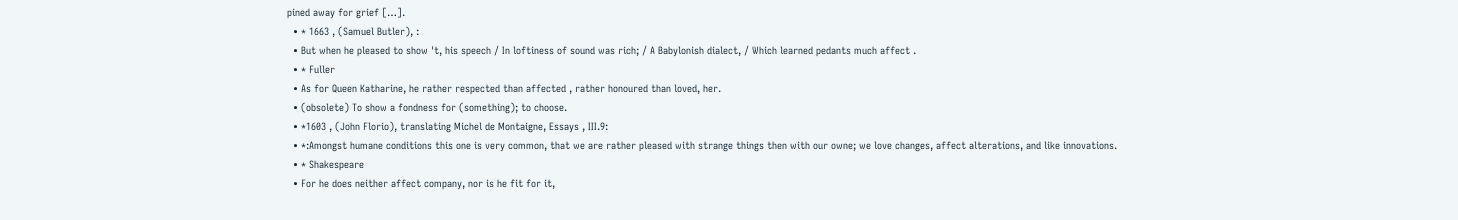pined away for grief […].
  • * 1663 , (Samuel Butler), :
  • But when he pleased to show 't, his speech / In loftiness of sound was rich; / A Babylonish dialect, / Which learned pedants much affect .
  • * Fuller
  • As for Queen Katharine, he rather respected than affected , rather honoured than loved, her.
  • (obsolete) To show a fondness for (something); to choose.
  • *1603 , (John Florio), translating Michel de Montaigne, Essays , III.9:
  • *:Amongst humane conditions this one is very common, that we are rather pleased with strange things then with our owne; we love changes, affect alterations, and like innovations.
  • * Shakespeare
  • For he does neither affect company, nor is he fit for it,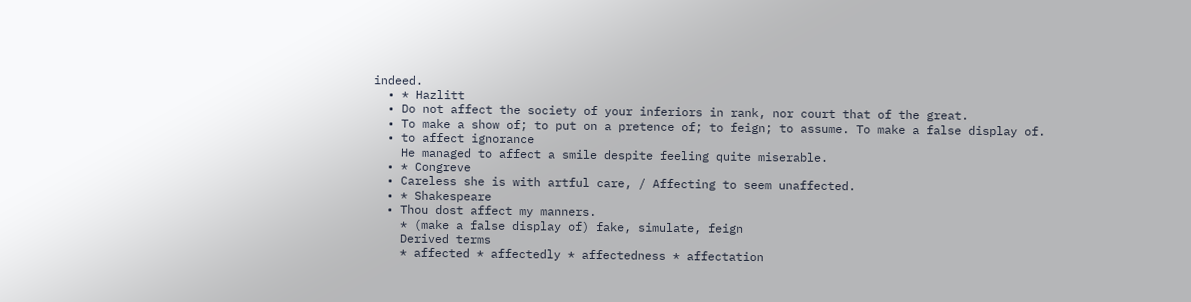indeed.
  • * Hazlitt
  • Do not affect the society of your inferiors in rank, nor court that of the great.
  • To make a show of; to put on a pretence of; to feign; to assume. To make a false display of.
  • to affect ignorance
    He managed to affect a smile despite feeling quite miserable.
  • * Congreve
  • Careless she is with artful care, / Affecting to seem unaffected.
  • * Shakespeare
  • Thou dost affect my manners.
    * (make a false display of) fake, simulate, feign
    Derived terms
    * affected * affectedly * affectedness * affectation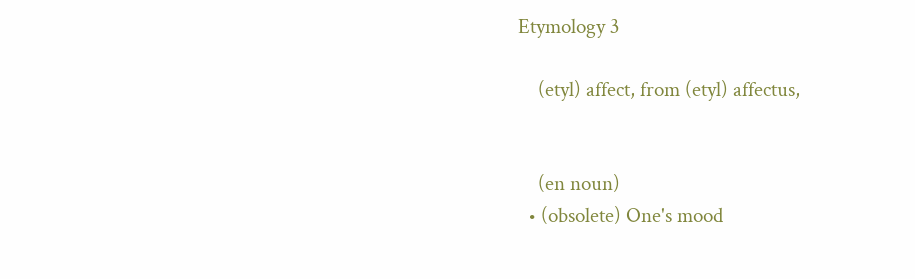Etymology 3

    (etyl) affect, from (etyl) affectus,


    (en noun)
  • (obsolete) One's mood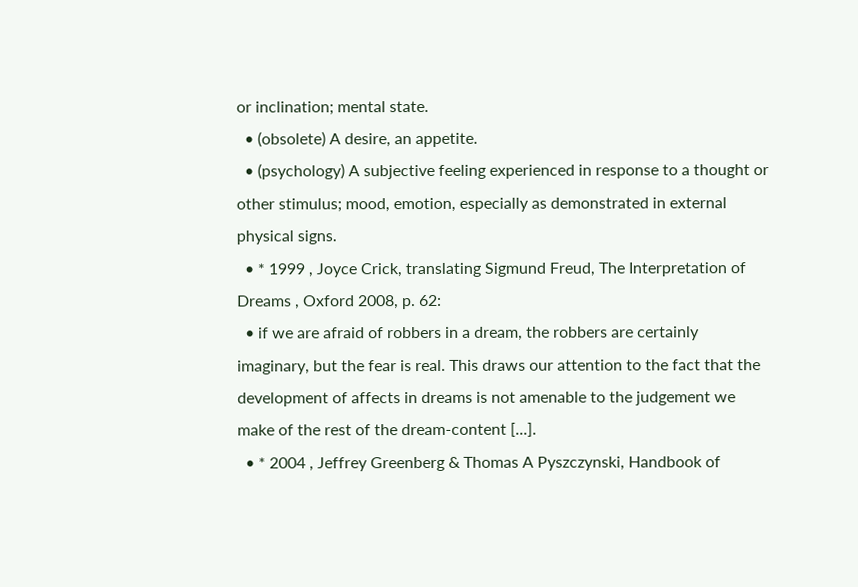or inclination; mental state.
  • (obsolete) A desire, an appetite.
  • (psychology) A subjective feeling experienced in response to a thought or other stimulus; mood, emotion, especially as demonstrated in external physical signs.
  • * 1999 , Joyce Crick, translating Sigmund Freud, The Interpretation of Dreams , Oxford 2008, p. 62:
  • if we are afraid of robbers in a dream, the robbers are certainly imaginary, but the fear is real. This draws our attention to the fact that the development of affects in dreams is not amenable to the judgement we make of the rest of the dream-content [...].
  • * 2004 , Jeffrey Greenberg & Thomas A Pyszczynski, Handbook of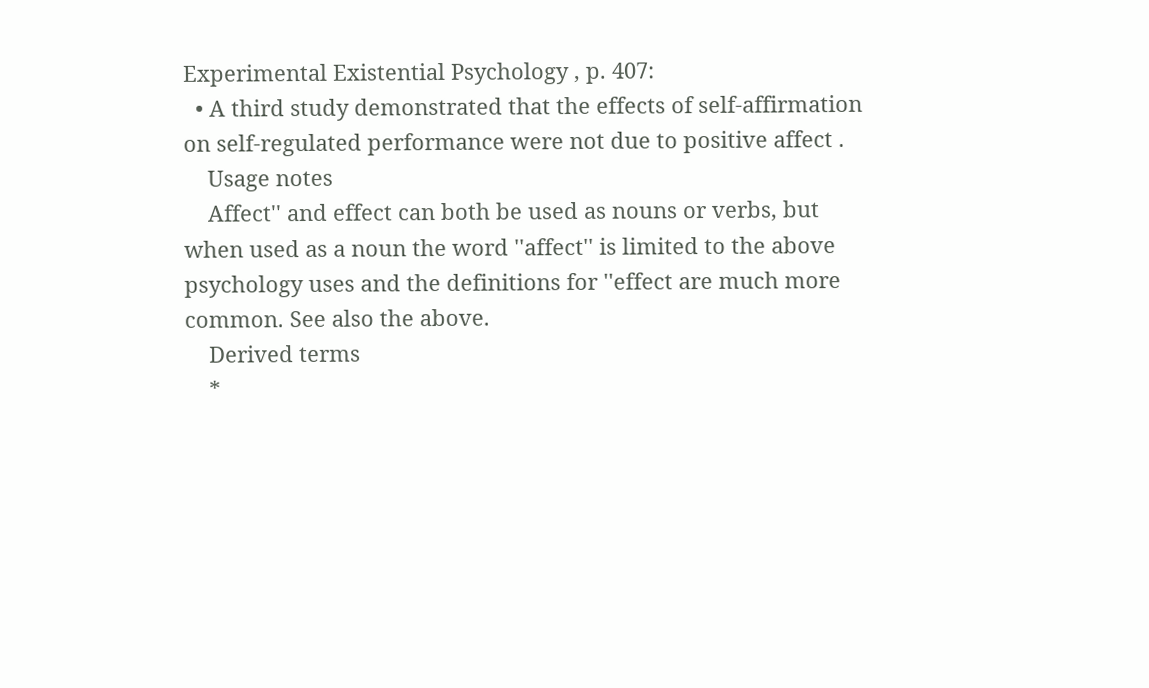Experimental Existential Psychology , p. 407:
  • A third study demonstrated that the effects of self-affirmation on self-regulated performance were not due to positive affect .
    Usage notes
    Affect'' and effect can both be used as nouns or verbs, but when used as a noun the word ''affect'' is limited to the above psychology uses and the definitions for ''effect are much more common. See also the above.
    Derived terms
    *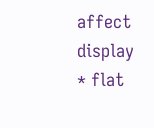affect display * flat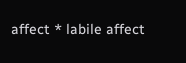affect * labile affect